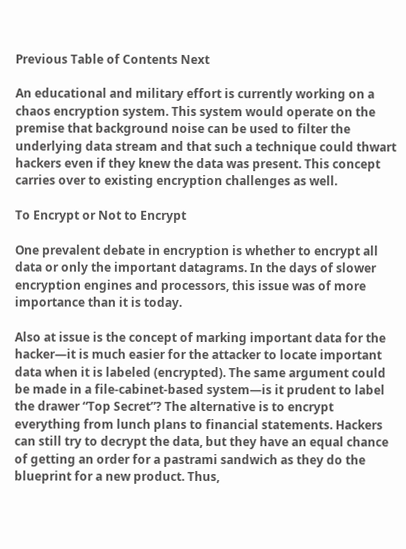Previous Table of Contents Next

An educational and military effort is currently working on a chaos encryption system. This system would operate on the premise that background noise can be used to filter the underlying data stream and that such a technique could thwart hackers even if they knew the data was present. This concept carries over to existing encryption challenges as well.

To Encrypt or Not to Encrypt

One prevalent debate in encryption is whether to encrypt all data or only the important datagrams. In the days of slower encryption engines and processors, this issue was of more importance than it is today.

Also at issue is the concept of marking important data for the hacker—it is much easier for the attacker to locate important data when it is labeled (encrypted). The same argument could be made in a file-cabinet-based system—is it prudent to label the drawer “Top Secret”? The alternative is to encrypt everything from lunch plans to financial statements. Hackers can still try to decrypt the data, but they have an equal chance of getting an order for a pastrami sandwich as they do the blueprint for a new product. Thus,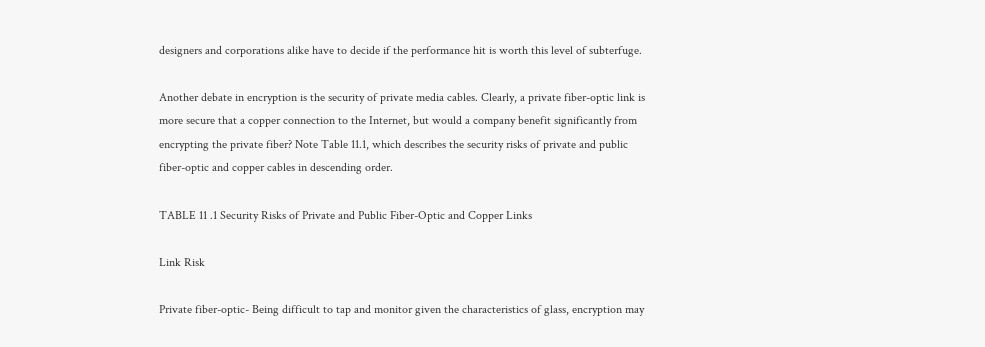designers and corporations alike have to decide if the performance hit is worth this level of subterfuge.

Another debate in encryption is the security of private media cables. Clearly, a private fiber-optic link is more secure that a copper connection to the Internet, but would a company benefit significantly from encrypting the private fiber? Note Table 11.1, which describes the security risks of private and public fiber-optic and copper cables in descending order.

TABLE 11 .1 Security Risks of Private and Public Fiber-Optic and Copper Links

Link Risk

Private fiber-optic- Being difficult to tap and monitor given the characteristics of glass, encryption may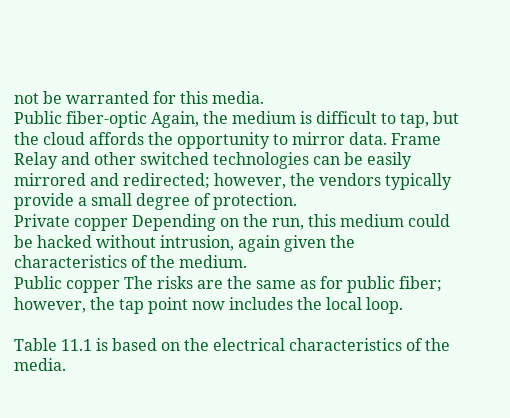not be warranted for this media.
Public fiber-optic Again, the medium is difficult to tap, but the cloud affords the opportunity to mirror data. Frame Relay and other switched technologies can be easily mirrored and redirected; however, the vendors typically provide a small degree of protection.
Private copper Depending on the run, this medium could be hacked without intrusion, again given the characteristics of the medium.
Public copper The risks are the same as for public fiber; however, the tap point now includes the local loop.

Table 11.1 is based on the electrical characteristics of the media.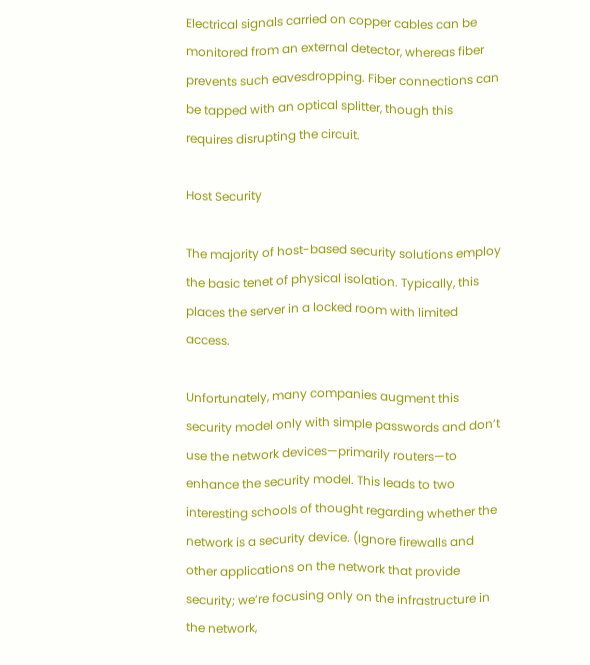Electrical signals carried on copper cables can be monitored from an external detector, whereas fiber prevents such eavesdropping. Fiber connections can be tapped with an optical splitter, though this requires disrupting the circuit.

Host Security

The majority of host-based security solutions employ the basic tenet of physical isolation. Typically, this places the server in a locked room with limited access.

Unfortunately, many companies augment this security model only with simple passwords and don’t use the network devices—primarily routers—to enhance the security model. This leads to two interesting schools of thought regarding whether the network is a security device. (Ignore firewalls and other applications on the network that provide security; we’re focusing only on the infrastructure in the network,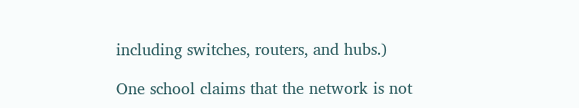including switches, routers, and hubs.)

One school claims that the network is not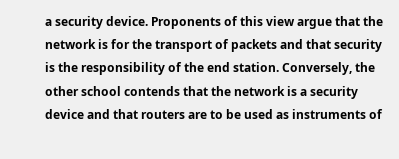a security device. Proponents of this view argue that the network is for the transport of packets and that security is the responsibility of the end station. Conversely, the other school contends that the network is a security device and that routers are to be used as instruments of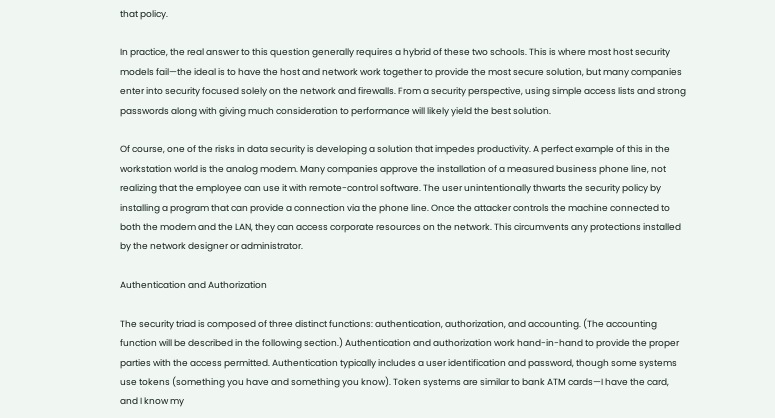that policy.

In practice, the real answer to this question generally requires a hybrid of these two schools. This is where most host security models fail—the ideal is to have the host and network work together to provide the most secure solution, but many companies enter into security focused solely on the network and firewalls. From a security perspective, using simple access lists and strong passwords along with giving much consideration to performance will likely yield the best solution.

Of course, one of the risks in data security is developing a solution that impedes productivity. A perfect example of this in the workstation world is the analog modem. Many companies approve the installation of a measured business phone line, not realizing that the employee can use it with remote-control software. The user unintentionally thwarts the security policy by installing a program that can provide a connection via the phone line. Once the attacker controls the machine connected to both the modem and the LAN, they can access corporate resources on the network. This circumvents any protections installed by the network designer or administrator.

Authentication and Authorization

The security triad is composed of three distinct functions: authentication, authorization, and accounting. (The accounting function will be described in the following section.) Authentication and authorization work hand-in-hand to provide the proper parties with the access permitted. Authentication typically includes a user identification and password, though some systems use tokens (something you have and something you know). Token systems are similar to bank ATM cards—I have the card, and I know my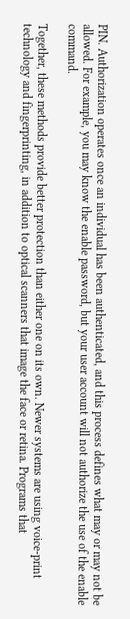PIN. Authorization operates once an individual has been authenticated, and this process defines what may or may not be allowed. For example, you may know the enable password, but your user account will not authorize the use of the enable command.

Together, these methods provide better protection than either one on its own. Newer systems are using voice-print technology and fingerprinting, in addition to optical scanners that image the face or retina. Programs that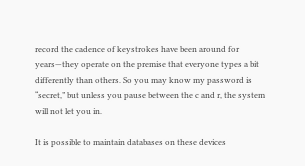record the cadence of keystrokes have been around for years—they operate on the premise that everyone types a bit differently than others. So you may know my password is “secret,” but unless you pause between the c and r, the system will not let you in.

It is possible to maintain databases on these devices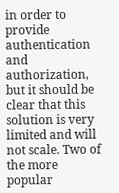in order to provide authentication and authorization, but it should be clear that this solution is very limited and will not scale. Two of the more popular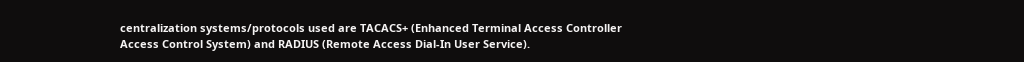centralization systems/protocols used are TACACS+ (Enhanced Terminal Access Controller Access Control System) and RADIUS (Remote Access Dial-In User Service).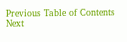Previous Table of Contents Next